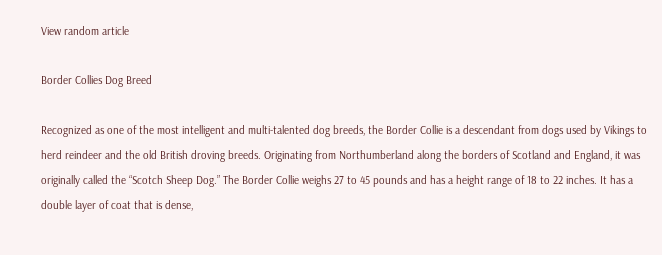View random article

Border Collies Dog Breed

Recognized as one of the most intelligent and multi-talented dog breeds, the Border Collie is a descendant from dogs used by Vikings to herd reindeer and the old British droving breeds. Originating from Northumberland along the borders of Scotland and England, it was originally called the “Scotch Sheep Dog.” The Border Collie weighs 27 to 45 pounds and has a height range of 18 to 22 inches. It has a double layer of coat that is dense,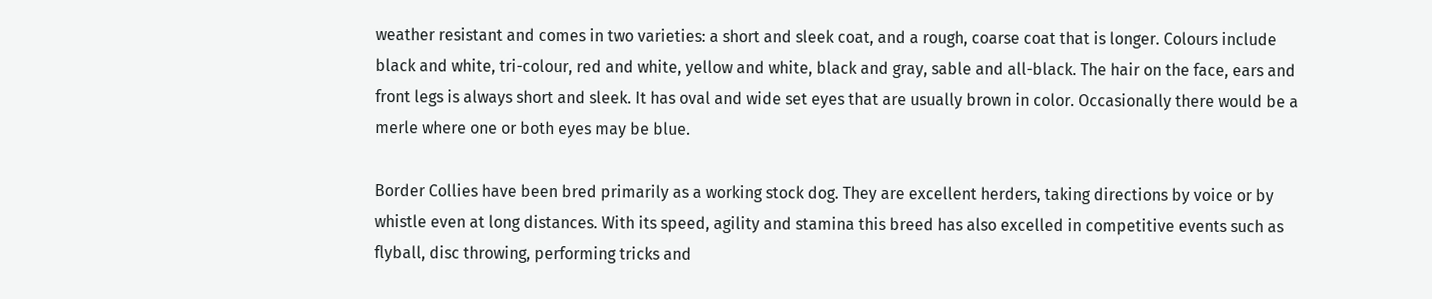weather resistant and comes in two varieties: a short and sleek coat, and a rough, coarse coat that is longer. Colours include black and white, tri-colour, red and white, yellow and white, black and gray, sable and all-black. The hair on the face, ears and front legs is always short and sleek. It has oval and wide set eyes that are usually brown in color. Occasionally there would be a merle where one or both eyes may be blue.

Border Collies have been bred primarily as a working stock dog. They are excellent herders, taking directions by voice or by whistle even at long distances. With its speed, agility and stamina this breed has also excelled in competitive events such as flyball, disc throwing, performing tricks and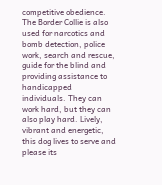competitive obedience. The Border Collie is also used for narcotics and bomb detection, police work, search and rescue, guide for the blind and providing assistance to handicapped individuals. They can work hard, but they can also play hard. Lively, vibrant and energetic, this dog lives to serve and please its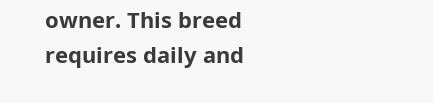owner. This breed requires daily and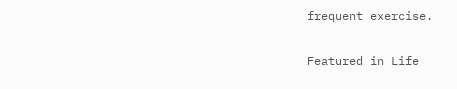frequent exercise.

Featured in Life